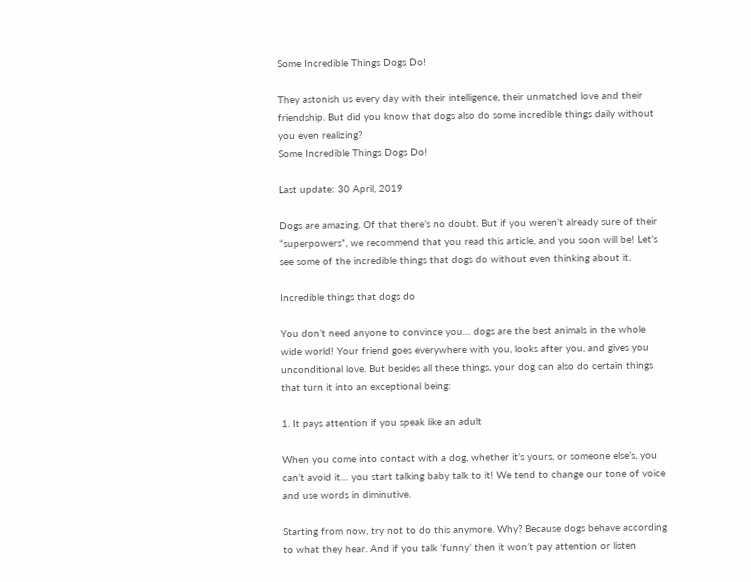Some Incredible Things Dogs Do!

They astonish us every day with their intelligence, their unmatched love and their friendship. But did you know that dogs also do some incredible things daily without you even realizing?
Some Incredible Things Dogs Do!

Last update: 30 April, 2019

Dogs are amazing. Of that there’s no doubt. But if you weren’t already sure of their “superpowers”, we recommend that you read this article, and you soon will be! Let’s see some of the incredible things that dogs do without even thinking about it.

Incredible things that dogs do

You don’t need anyone to convince you… dogs are the best animals in the whole wide world! Your friend goes everywhere with you, looks after you, and gives you unconditional love. But besides all these things, your dog can also do certain things that turn it into an exceptional being:

1. It pays attention if you speak like an adult

When you come into contact with a dog, whether it’s yours, or someone else’s, you can’t avoid it… you start talking baby talk to it! We tend to change our tone of voice and use words in diminutive.

Starting from now, try not to do this anymore. Why? Because dogs behave according to what they hear. And if you talk ‘funny’ then it won’t pay attention or listen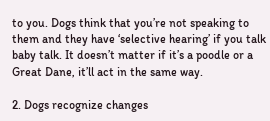to you. Dogs think that you’re not speaking to them and they have ‘selective hearing’ if you talk baby talk. It doesn’t matter if it’s a poodle or a Great Dane, it’ll act in the same way.

2. Dogs recognize changes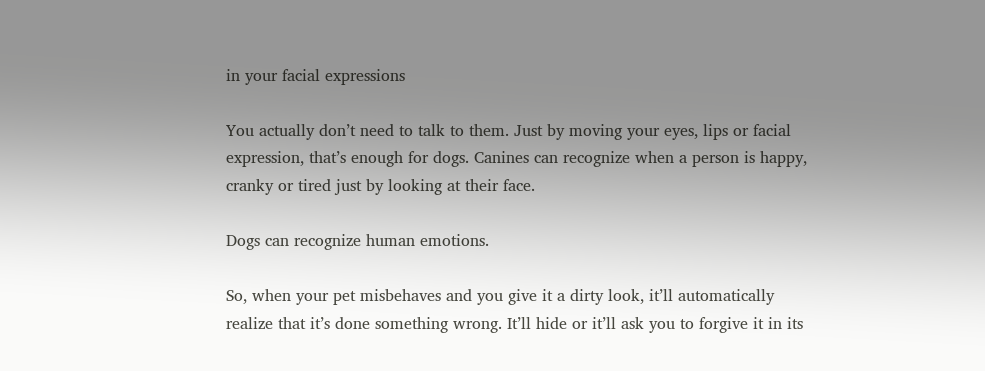in your facial expressions

You actually don’t need to talk to them. Just by moving your eyes, lips or facial expression, that’s enough for dogs. Canines can recognize when a person is happy, cranky or tired just by looking at their face.

Dogs can recognize human emotions.

So, when your pet misbehaves and you give it a dirty look, it’ll automatically realize that it’s done something wrong. It’ll hide or it’ll ask you to forgive it in its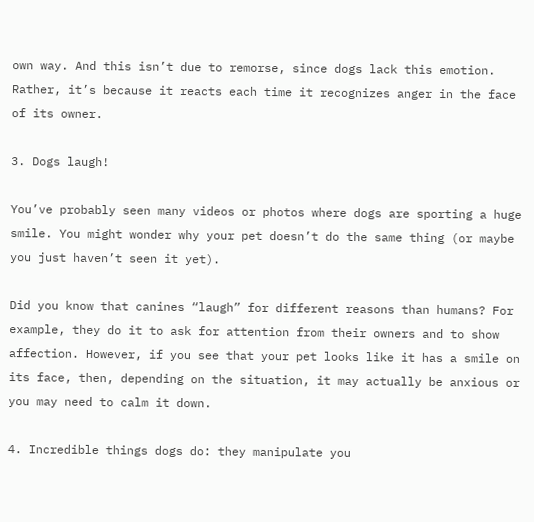own way. And this isn’t due to remorse, since dogs lack this emotion. Rather, it’s because it reacts each time it recognizes anger in the face of its owner.

3. Dogs laugh!

You’ve probably seen many videos or photos where dogs are sporting a huge smile. You might wonder why your pet doesn’t do the same thing (or maybe you just haven’t seen it yet).

Did you know that canines “laugh” for different reasons than humans? For example, they do it to ask for attention from their owners and to show affection. However, if you see that your pet looks like it has a smile on its face, then, depending on the situation, it may actually be anxious or you may need to calm it down.

4. Incredible things dogs do: they manipulate you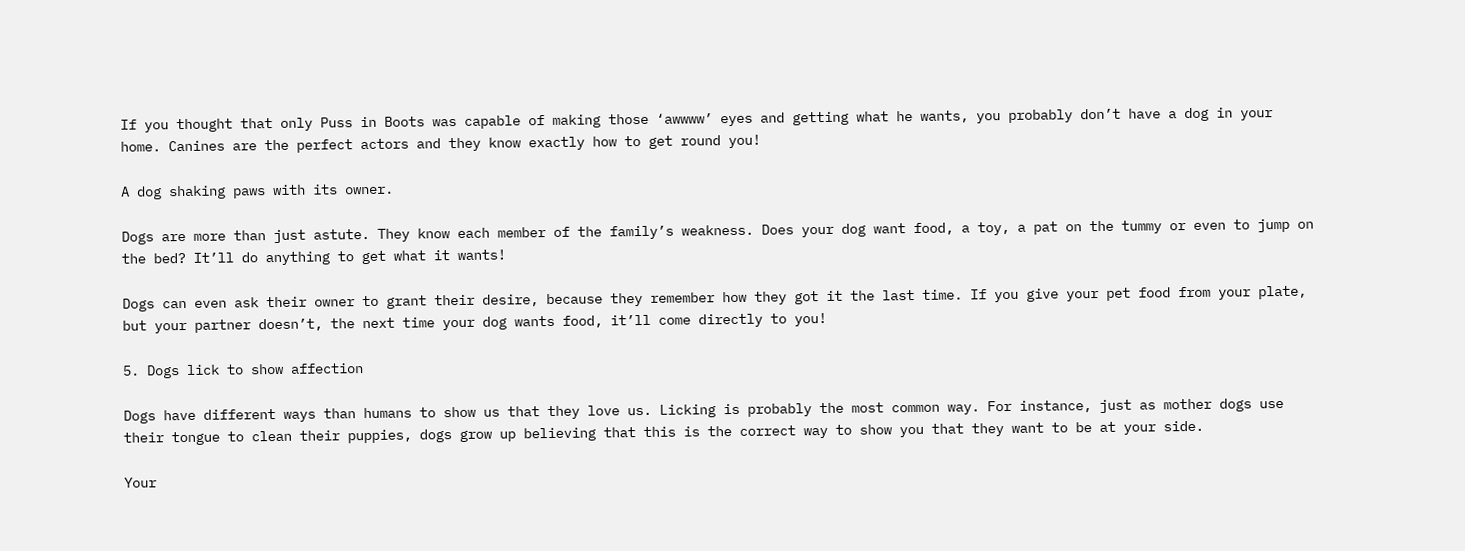If you thought that only Puss in Boots was capable of making those ‘awwww’ eyes and getting what he wants, you probably don’t have a dog in your home. Canines are the perfect actors and they know exactly how to get round you!

A dog shaking paws with its owner.

Dogs are more than just astute. They know each member of the family’s weakness. Does your dog want food, a toy, a pat on the tummy or even to jump on the bed? It’ll do anything to get what it wants!

Dogs can even ask their owner to grant their desire, because they remember how they got it the last time. If you give your pet food from your plate, but your partner doesn’t, the next time your dog wants food, it’ll come directly to you!

5. Dogs lick to show affection

Dogs have different ways than humans to show us that they love us. Licking is probably the most common way. For instance, just as mother dogs use their tongue to clean their puppies, dogs grow up believing that this is the correct way to show you that they want to be at your side.

Your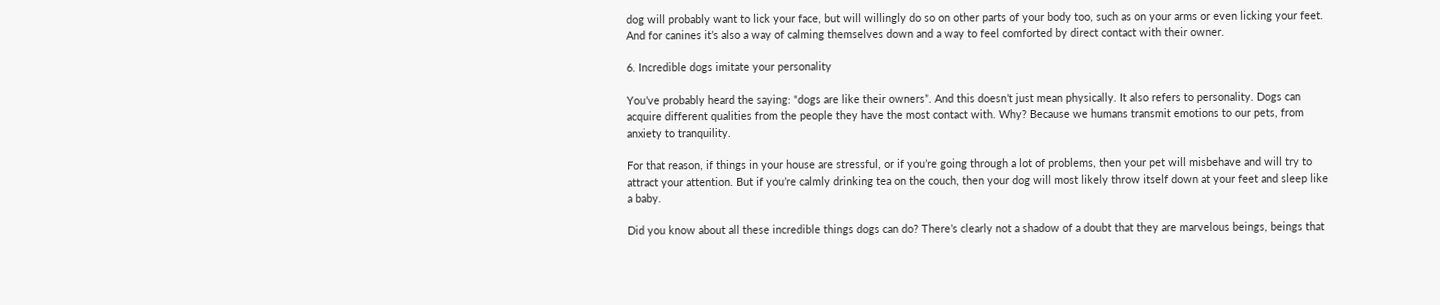dog will probably want to lick your face, but will willingly do so on other parts of your body too, such as on your arms or even licking your feet. And for canines it’s also a way of calming themselves down and a way to feel comforted by direct contact with their owner.

6. Incredible dogs imitate your personality

You’ve probably heard the saying: “dogs are like their owners”. And this doesn’t just mean physically. It also refers to personality. Dogs can acquire different qualities from the people they have the most contact with. Why? Because we humans transmit emotions to our pets, from anxiety to tranquility.

For that reason, if things in your house are stressful, or if you’re going through a lot of problems, then your pet will misbehave and will try to attract your attention. But if you’re calmly drinking tea on the couch, then your dog will most likely throw itself down at your feet and sleep like a baby.

Did you know about all these incredible things dogs can do? There’s clearly not a shadow of a doubt that they are marvelous beings, beings that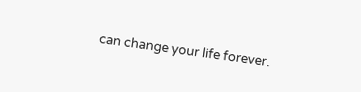can change your life forever.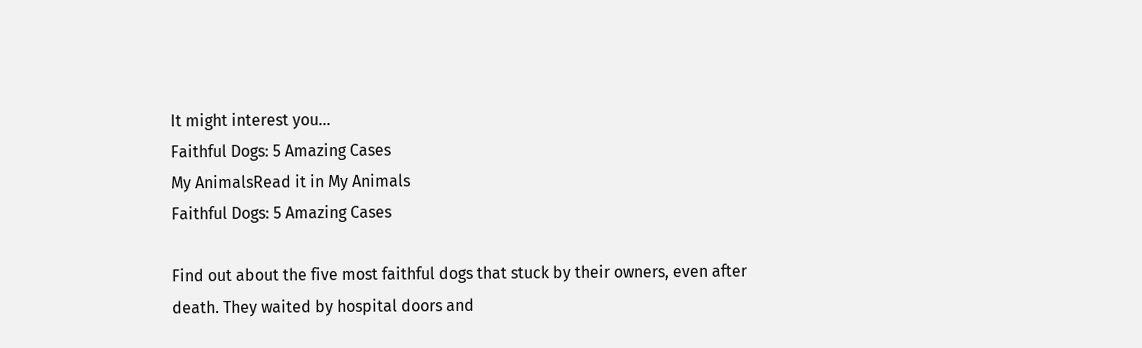It might interest you...
Faithful Dogs: 5 Amazing Cases
My AnimalsRead it in My Animals
Faithful Dogs: 5 Amazing Cases

Find out about the five most faithful dogs that stuck by their owners, even after death. They waited by hospital doors and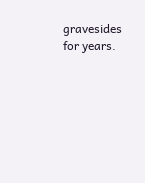gravesides for years.